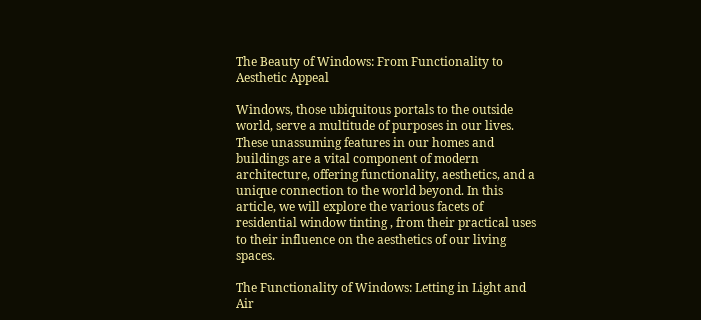The Beauty of Windows: From Functionality to Aesthetic Appeal

Windows, those ubiquitous portals to the outside world, serve a multitude of purposes in our lives. These unassuming features in our homes and buildings are a vital component of modern architecture, offering functionality, aesthetics, and a unique connection to the world beyond. In this article, we will explore the various facets of residential window tinting , from their practical uses to their influence on the aesthetics of our living spaces.

The Functionality of Windows: Letting in Light and Air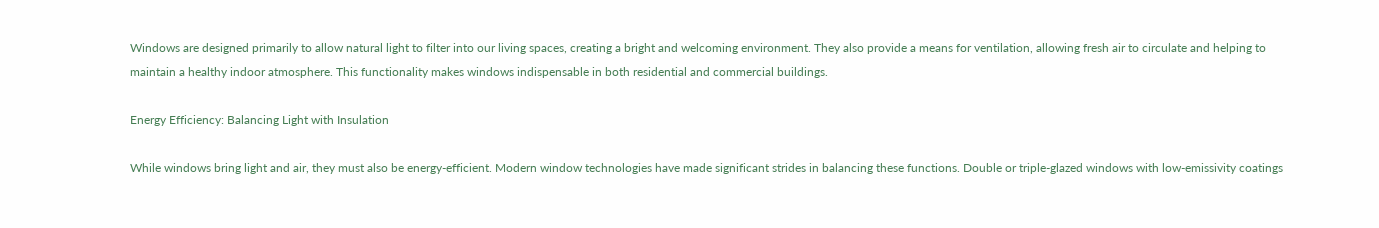Windows are designed primarily to allow natural light to filter into our living spaces, creating a bright and welcoming environment. They also provide a means for ventilation, allowing fresh air to circulate and helping to maintain a healthy indoor atmosphere. This functionality makes windows indispensable in both residential and commercial buildings.

Energy Efficiency: Balancing Light with Insulation

While windows bring light and air, they must also be energy-efficient. Modern window technologies have made significant strides in balancing these functions. Double or triple-glazed windows with low-emissivity coatings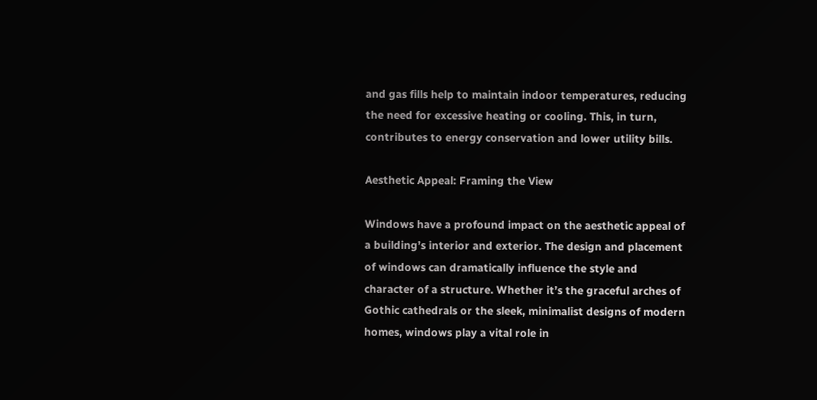and gas fills help to maintain indoor temperatures, reducing the need for excessive heating or cooling. This, in turn, contributes to energy conservation and lower utility bills.

Aesthetic Appeal: Framing the View

Windows have a profound impact on the aesthetic appeal of a building’s interior and exterior. The design and placement of windows can dramatically influence the style and character of a structure. Whether it’s the graceful arches of Gothic cathedrals or the sleek, minimalist designs of modern homes, windows play a vital role in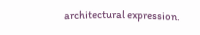architectural expression.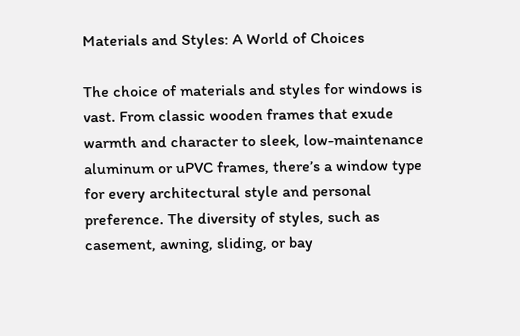Materials and Styles: A World of Choices

The choice of materials and styles for windows is vast. From classic wooden frames that exude warmth and character to sleek, low-maintenance aluminum or uPVC frames, there’s a window type for every architectural style and personal preference. The diversity of styles, such as casement, awning, sliding, or bay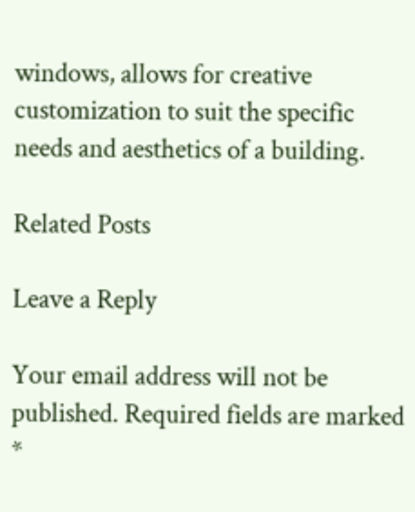windows, allows for creative customization to suit the specific needs and aesthetics of a building.

Related Posts

Leave a Reply

Your email address will not be published. Required fields are marked *